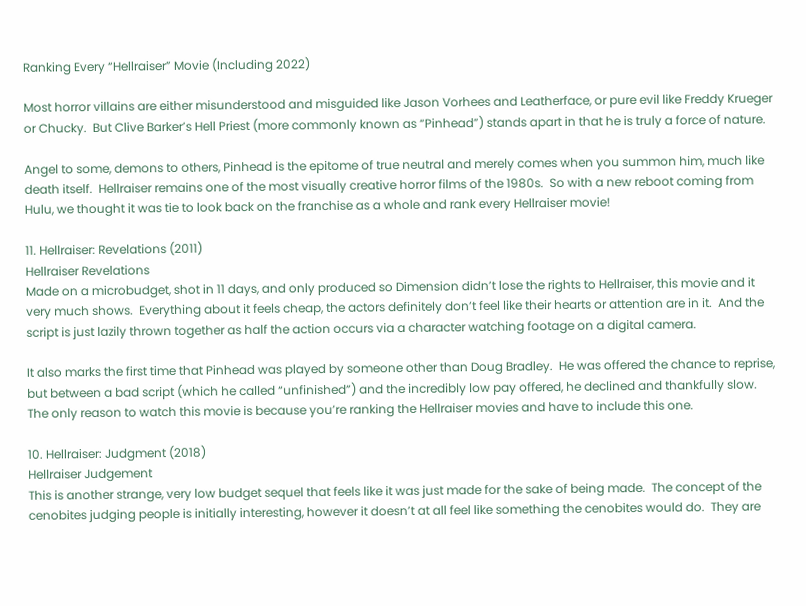Ranking Every “Hellraiser” Movie (Including 2022)

Most horror villains are either misunderstood and misguided like Jason Vorhees and Leatherface, or pure evil like Freddy Krueger or Chucky.  But Clive Barker’s Hell Priest (more commonly known as “Pinhead”) stands apart in that he is truly a force of nature.

Angel to some, demons to others, Pinhead is the epitome of true neutral and merely comes when you summon him, much like death itself.  Hellraiser remains one of the most visually creative horror films of the 1980s.  So with a new reboot coming from Hulu, we thought it was tie to look back on the franchise as a whole and rank every Hellraiser movie!

11. Hellraiser: Revelations (2011)
Hellraiser Revelations
Made on a microbudget, shot in 11 days, and only produced so Dimension didn’t lose the rights to Hellraiser, this movie and it very much shows.  Everything about it feels cheap, the actors definitely don’t feel like their hearts or attention are in it.  And the script is just lazily thrown together as half the action occurs via a character watching footage on a digital camera.

It also marks the first time that Pinhead was played by someone other than Doug Bradley.  He was offered the chance to reprise, but between a bad script (which he called “unfinished”) and the incredibly low pay offered, he declined and thankfully slow.  The only reason to watch this movie is because you’re ranking the Hellraiser movies and have to include this one.

10. Hellraiser: Judgment (2018)
Hellraiser Judgement
This is another strange, very low budget sequel that feels like it was just made for the sake of being made.  The concept of the cenobites judging people is initially interesting, however it doesn’t at all feel like something the cenobites would do.  They are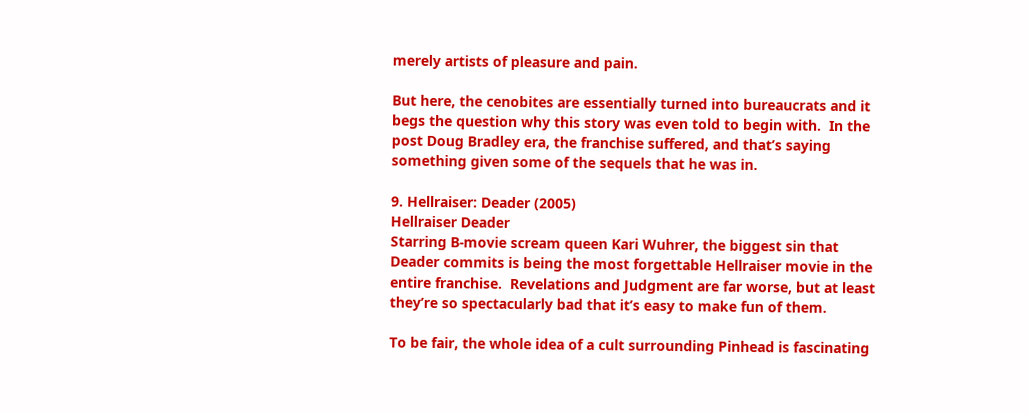merely artists of pleasure and pain.

But here, the cenobites are essentially turned into bureaucrats and it begs the question why this story was even told to begin with.  In the post Doug Bradley era, the franchise suffered, and that’s saying something given some of the sequels that he was in.

9. Hellraiser: Deader (2005)
Hellraiser Deader
Starring B-movie scream queen Kari Wuhrer, the biggest sin that Deader commits is being the most forgettable Hellraiser movie in the entire franchise.  Revelations and Judgment are far worse, but at least they’re so spectacularly bad that it’s easy to make fun of them.

To be fair, the whole idea of a cult surrounding Pinhead is fascinating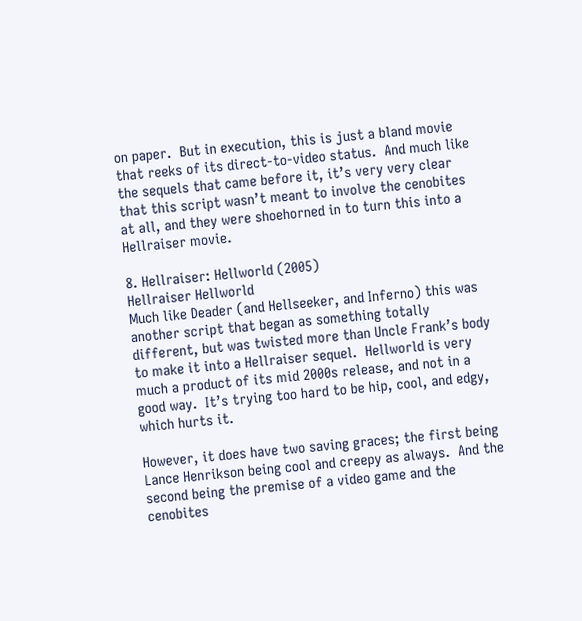on paper.  But in execution, this is just a bland movie that reeks of its direct-to-video status.  And much like the sequels that came before it, it’s very very clear that this script wasn’t meant to involve the cenobites at all, and they were shoehorned in to turn this into a Hellraiser movie.

8. Hellraiser: Hellworld (2005)
Hellraiser Hellworld
Much like Deader (and Hellseeker, and Inferno) this was another script that began as something totally different, but was twisted more than Uncle Frank’s body to make it into a Hellraiser sequel.  Hellworld is very much a product of its mid 2000s release, and not in a good way.  It’s trying too hard to be hip, cool, and edgy, which hurts it.

However, it does have two saving graces; the first being Lance Henrikson being cool and creepy as always.  And the second being the premise of a video game and the cenobites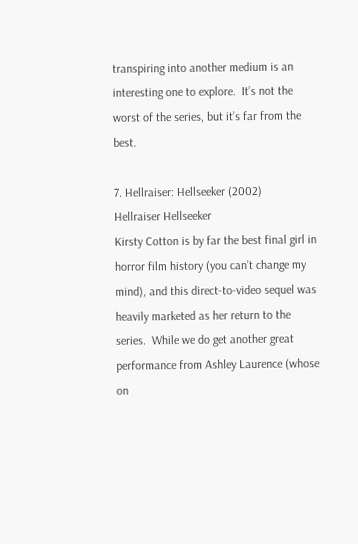transpiring into another medium is an interesting one to explore.  It’s not the worst of the series, but it’s far from the best.

7. Hellraiser: Hellseeker (2002)
Hellraiser Hellseeker
Kirsty Cotton is by far the best final girl in horror film history (you can’t change my mind), and this direct-to-video sequel was heavily marketed as her return to the series.  While we do get another great performance from Ashley Laurence (whose on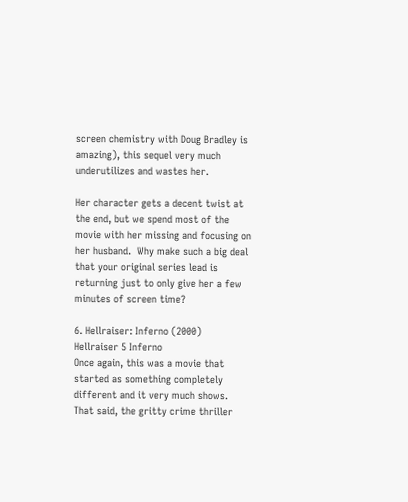screen chemistry with Doug Bradley is amazing), this sequel very much underutilizes and wastes her.

Her character gets a decent twist at the end, but we spend most of the movie with her missing and focusing on her husband.  Why make such a big deal that your original series lead is returning just to only give her a few minutes of screen time?

6. Hellraiser: Inferno (2000)
Hellraiser 5 Inferno
Once again, this was a movie that started as something completely different and it very much shows.  That said, the gritty crime thriller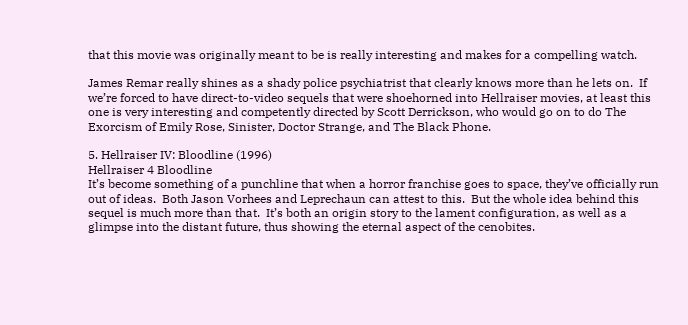that this movie was originally meant to be is really interesting and makes for a compelling watch.

James Remar really shines as a shady police psychiatrist that clearly knows more than he lets on.  If we’re forced to have direct-to-video sequels that were shoehorned into Hellraiser movies, at least this one is very interesting and competently directed by Scott Derrickson, who would go on to do The Exorcism of Emily Rose, Sinister, Doctor Strange, and The Black Phone.

5. Hellraiser IV: Bloodline (1996)
Hellraiser 4 Bloodline
It’s become something of a punchline that when a horror franchise goes to space, they’ve officially run out of ideas.  Both Jason Vorhees and Leprechaun can attest to this.  But the whole idea behind this sequel is much more than that.  It’s both an origin story to the lament configuration, as well as a glimpse into the distant future, thus showing the eternal aspect of the cenobites.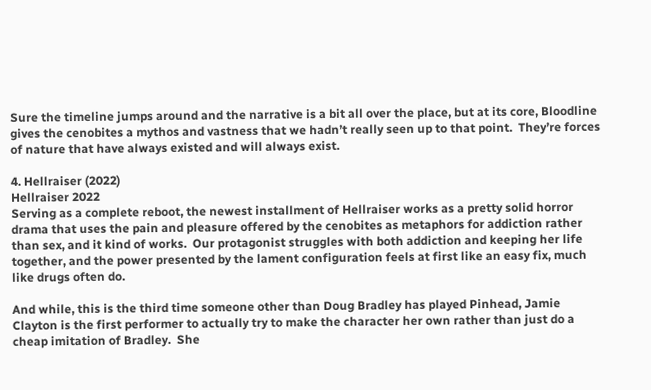Sure the timeline jumps around and the narrative is a bit all over the place, but at its core, Bloodline gives the cenobites a mythos and vastness that we hadn’t really seen up to that point.  They’re forces of nature that have always existed and will always exist.

4. Hellraiser (2022)
Hellraiser 2022
Serving as a complete reboot, the newest installment of Hellraiser works as a pretty solid horror drama that uses the pain and pleasure offered by the cenobites as metaphors for addiction rather than sex, and it kind of works.  Our protagonist struggles with both addiction and keeping her life together, and the power presented by the lament configuration feels at first like an easy fix, much like drugs often do.

And while, this is the third time someone other than Doug Bradley has played Pinhead, Jamie Clayton is the first performer to actually try to make the character her own rather than just do a cheap imitation of Bradley.  She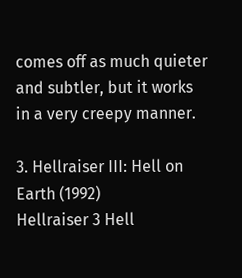comes off as much quieter and subtler, but it works in a very creepy manner.

3. Hellraiser III: Hell on Earth (1992)
Hellraiser 3 Hell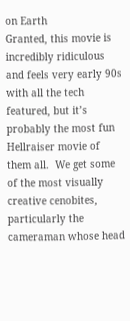on Earth
Granted, this movie is incredibly ridiculous and feels very early 90s with all the tech featured, but it’s probably the most fun Hellraiser movie of them all.  We get some of the most visually creative cenobites, particularly the cameraman whose head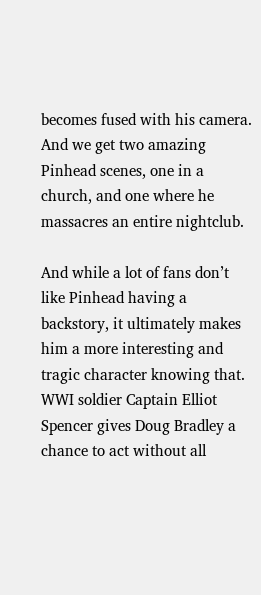becomes fused with his camera.  And we get two amazing Pinhead scenes, one in a church, and one where he massacres an entire nightclub.

And while a lot of fans don’t like Pinhead having a backstory, it ultimately makes him a more interesting and tragic character knowing that.  WWI soldier Captain Elliot Spencer gives Doug Bradley a chance to act without all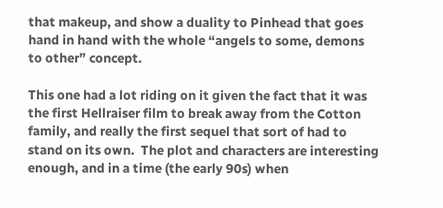that makeup, and show a duality to Pinhead that goes hand in hand with the whole “angels to some, demons to other” concept.

This one had a lot riding on it given the fact that it was the first Hellraiser film to break away from the Cotton family, and really the first sequel that sort of had to stand on its own.  The plot and characters are interesting enough, and in a time (the early 90s) when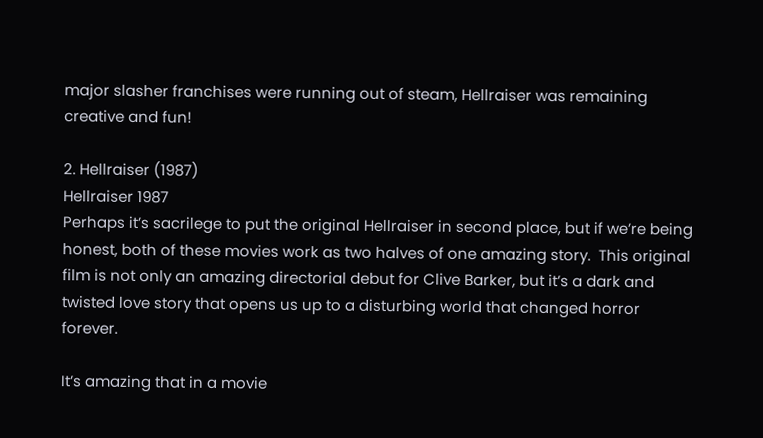major slasher franchises were running out of steam, Hellraiser was remaining creative and fun!

2. Hellraiser (1987)
Hellraiser 1987
Perhaps it’s sacrilege to put the original Hellraiser in second place, but if we’re being honest, both of these movies work as two halves of one amazing story.  This original film is not only an amazing directorial debut for Clive Barker, but it’s a dark and twisted love story that opens us up to a disturbing world that changed horror forever.

It’s amazing that in a movie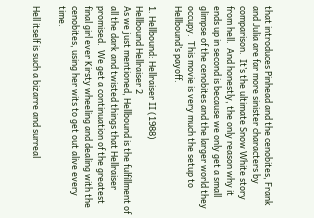that introduces Pinhead and the cenobites, Frank and Julia are far more sinister characters by comparison.  It’s the ultimate Snow White story from hell.  And honestly, the only reason why it ends up in second is because we only get a small glimpse of the cenobites and the larger world they occupy.  This movie is very much the setup to Hellbound’s payoff.

1. Hellbound: Hellraiser II (1988)
Hellbound Hellraiser 2
As we just mentioned, Hellbound is the fulfillment of all the dark and twisted things that Hellraiser promised.  We get a continuation of the greatest final girl ever Kirsty wheeling and dealing with the cenobites, using her wits to get out alive every time.

Hell itself is such a bizarre and surreal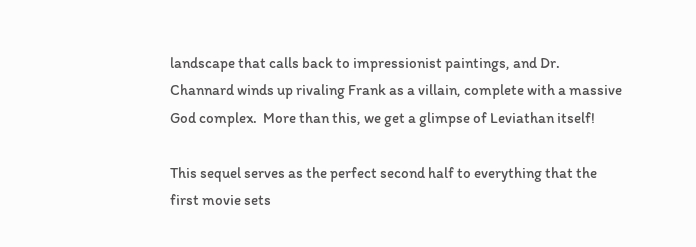landscape that calls back to impressionist paintings, and Dr. Channard winds up rivaling Frank as a villain, complete with a massive God complex.  More than this, we get a glimpse of Leviathan itself!

This sequel serves as the perfect second half to everything that the first movie sets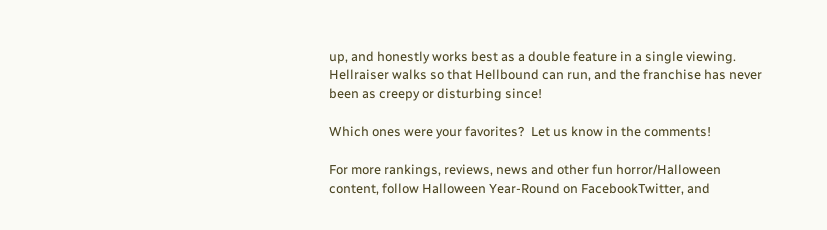up, and honestly works best as a double feature in a single viewing.  Hellraiser walks so that Hellbound can run, and the franchise has never been as creepy or disturbing since!

Which ones were your favorites?  Let us know in the comments!

For more rankings, reviews, news and other fun horror/Halloween content, follow Halloween Year-Round on FacebookTwitter, and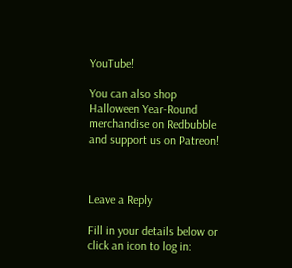YouTube!

You can also shop Halloween Year-Round merchandise on Redbubble and support us on Patreon!



Leave a Reply

Fill in your details below or click an icon to log in: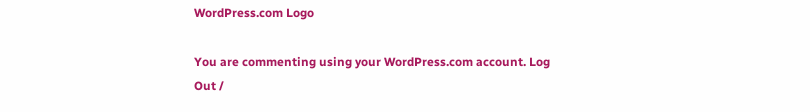WordPress.com Logo

You are commenting using your WordPress.com account. Log Out /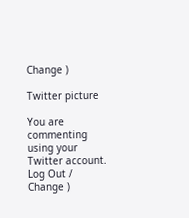Change )

Twitter picture

You are commenting using your Twitter account. Log Out /  Change )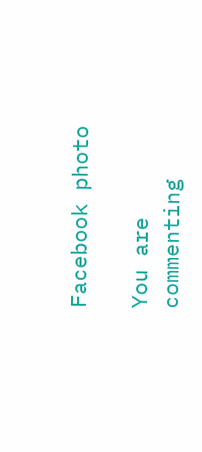Facebook photo

You are commenting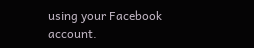using your Facebook account.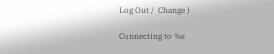Log Out /  Change )

Connecting to %s